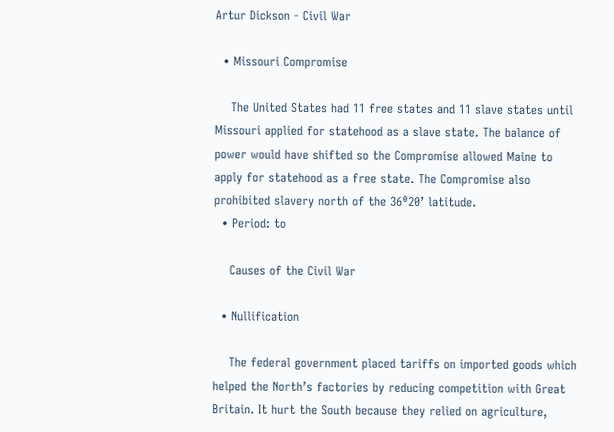Artur Dickson - Civil War

  • Missouri Compromise

    The United States had 11 free states and 11 slave states until Missouri applied for statehood as a slave state. The balance of power would have shifted so the Compromise allowed Maine to apply for statehood as a free state. The Compromise also prohibited slavery north of the 36⁰20’ latitude.
  • Period: to

    Causes of the Civil War

  • Nullification

    The federal government placed tariffs on imported goods which helped the North’s factories by reducing competition with Great Britain. It hurt the South because they relied on agriculture,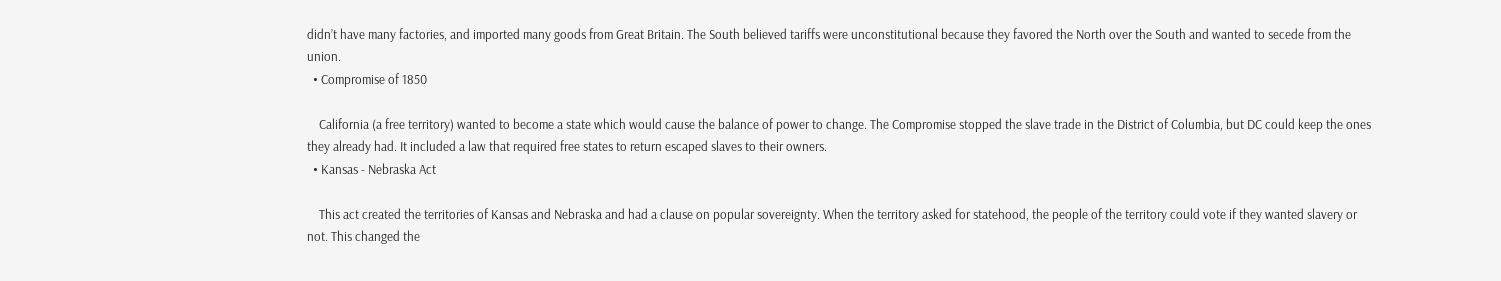didn’t have many factories, and imported many goods from Great Britain. The South believed tariffs were unconstitutional because they favored the North over the South and wanted to secede from the union.
  • Compromise of 1850

    California (a free territory) wanted to become a state which would cause the balance of power to change. The Compromise stopped the slave trade in the District of Columbia, but DC could keep the ones they already had. It included a law that required free states to return escaped slaves to their owners.
  • Kansas - Nebraska Act

    This act created the territories of Kansas and Nebraska and had a clause on popular sovereignty. When the territory asked for statehood, the people of the territory could vote if they wanted slavery or not. This changed the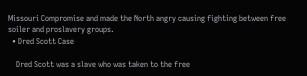Missouri Compromise and made the North angry causing fighting between free soiler and proslavery groups.
  • Dred Scott Case

    Dred Scott was a slave who was taken to the free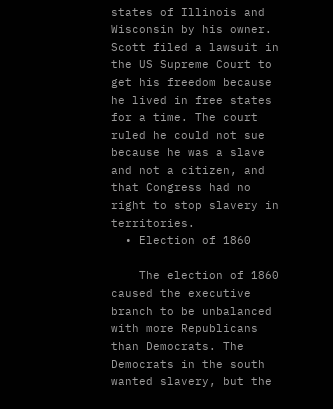states of Illinois and Wisconsin by his owner. Scott filed a lawsuit in the US Supreme Court to get his freedom because he lived in free states for a time. The court ruled he could not sue because he was a slave and not a citizen, and that Congress had no right to stop slavery in territories.
  • Election of 1860

    The election of 1860 caused the executive branch to be unbalanced with more Republicans than Democrats. The Democrats in the south wanted slavery, but the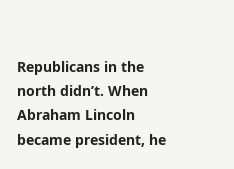Republicans in the north didn’t. When Abraham Lincoln became president, he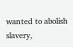wanted to abolish slavery,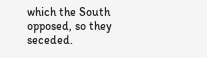which the South opposed, so they seceded.